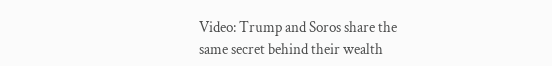Video: Trump and Soros share the same secret behind their wealth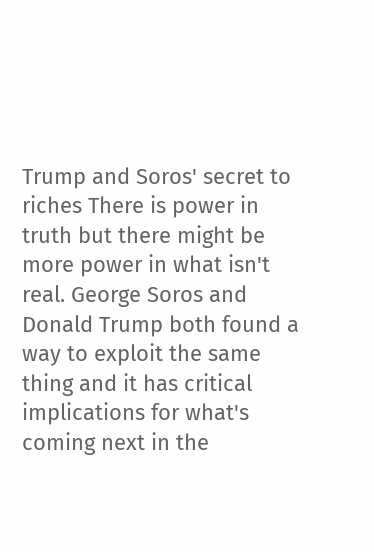Trump and Soros' secret to riches There is power in truth but there might be more power in what isn't real. George Soros and Donald Trump both found a way to exploit the same thing and it has critical implications for what's coming next in the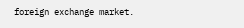foreign exchange market.